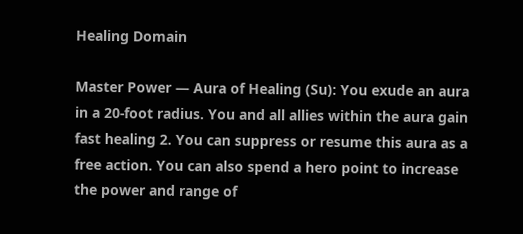Healing Domain

Master Power — Aura of Healing (Su): You exude an aura in a 20-foot radius. You and all allies within the aura gain fast healing 2. You can suppress or resume this aura as a free action. You can also spend a hero point to increase the power and range of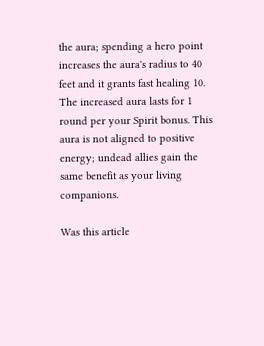the aura; spending a hero point increases the aura's radius to 40 feet and it grants fast healing 10. The increased aura lasts for 1 round per your Spirit bonus. This aura is not aligned to positive energy; undead allies gain the same benefit as your living companions.

Was this article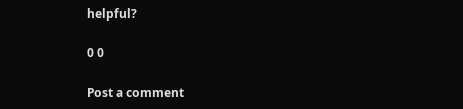helpful?

0 0

Post a comment